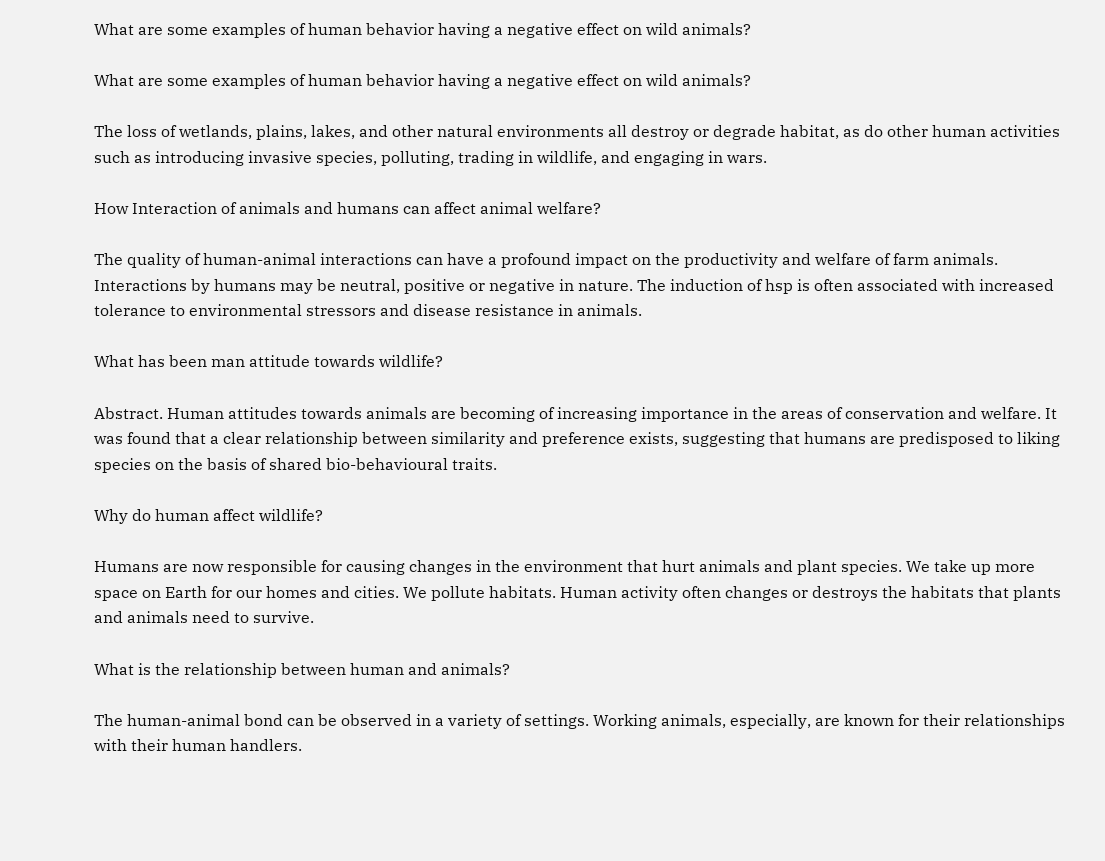What are some examples of human behavior having a negative effect on wild animals?

What are some examples of human behavior having a negative effect on wild animals?

The loss of wetlands, plains, lakes, and other natural environments all destroy or degrade habitat, as do other human activities such as introducing invasive species, polluting, trading in wildlife, and engaging in wars.

How Interaction of animals and humans can affect animal welfare?

The quality of human-animal interactions can have a profound impact on the productivity and welfare of farm animals. Interactions by humans may be neutral, positive or negative in nature. The induction of hsp is often associated with increased tolerance to environmental stressors and disease resistance in animals.

What has been man attitude towards wildlife?

Abstract. Human attitudes towards animals are becoming of increasing importance in the areas of conservation and welfare. It was found that a clear relationship between similarity and preference exists, suggesting that humans are predisposed to liking species on the basis of shared bio-behavioural traits.

Why do human affect wildlife?

Humans are now responsible for causing changes in the environment that hurt animals and plant species. We take up more space on Earth for our homes and cities. We pollute habitats. Human activity often changes or destroys the habitats that plants and animals need to survive.

What is the relationship between human and animals?

The human-animal bond can be observed in a variety of settings. Working animals, especially, are known for their relationships with their human handlers.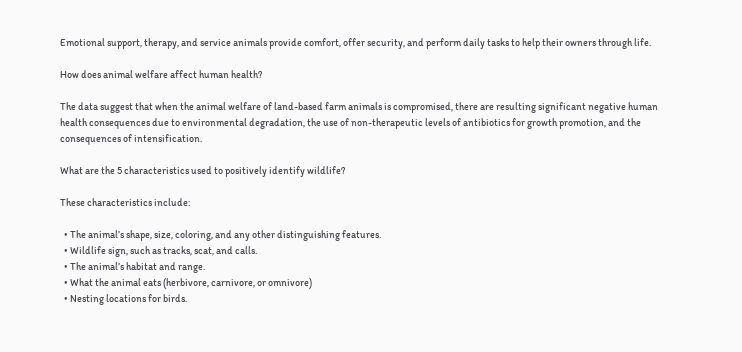Emotional support, therapy, and service animals provide comfort, offer security, and perform daily tasks to help their owners through life.

How does animal welfare affect human health?

The data suggest that when the animal welfare of land-based farm animals is compromised, there are resulting significant negative human health consequences due to environmental degradation, the use of non-therapeutic levels of antibiotics for growth promotion, and the consequences of intensification.

What are the 5 characteristics used to positively identify wildlife?

These characteristics include:

  • The animal’s shape, size, coloring, and any other distinguishing features.
  • Wildlife sign, such as tracks, scat, and calls.
  • The animal’s habitat and range.
  • What the animal eats (herbivore, carnivore, or omnivore)
  • Nesting locations for birds.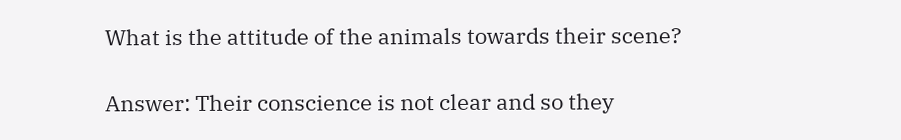What is the attitude of the animals towards their scene?

Answer: Their conscience is not clear and so they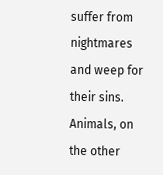suffer from nightmares and weep for their sins. Animals, on the other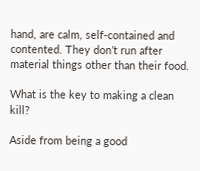hand, are calm, self-contained and contented. They don’t run after material things other than their food.

What is the key to making a clean kill?

Aside from being a good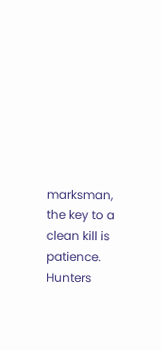marksman, the key to a clean kill is patience. Hunters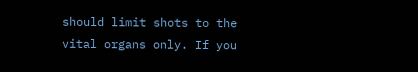should limit shots to the vital organs only. If you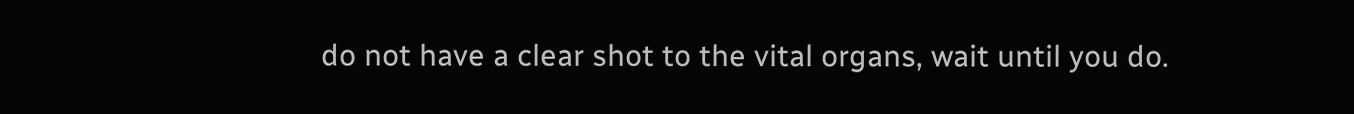do not have a clear shot to the vital organs, wait until you do.